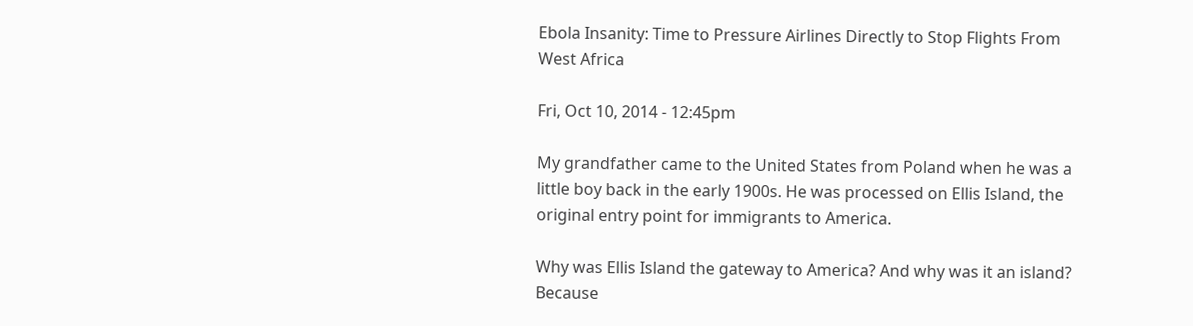Ebola Insanity: Time to Pressure Airlines Directly to Stop Flights From West Africa

Fri, Oct 10, 2014 - 12:45pm

My grandfather came to the United States from Poland when he was a little boy back in the early 1900s. He was processed on Ellis Island, the original entry point for immigrants to America.

Why was Ellis Island the gateway to America? And why was it an island? Because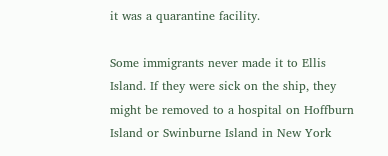it was a quarantine facility.

Some immigrants never made it to Ellis Island. If they were sick on the ship, they might be removed to a hospital on Hoffburn Island or Swinburne Island in New York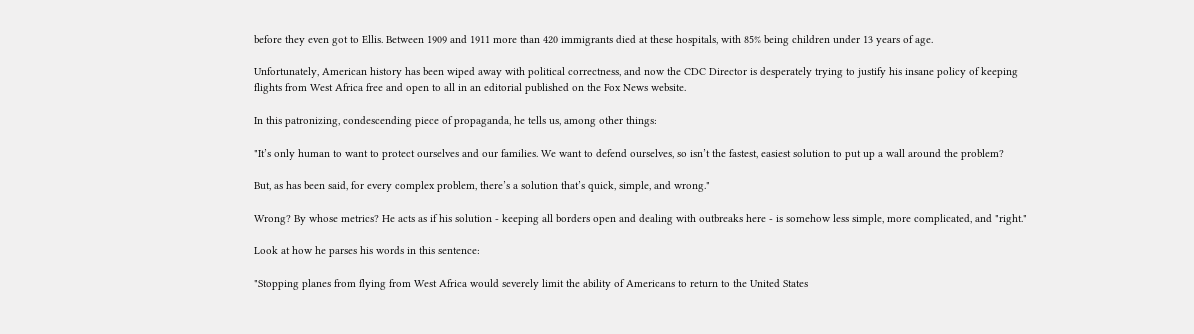before they even got to Ellis. Between 1909 and 1911 more than 420 immigrants died at these hospitals, with 85% being children under 13 years of age.

Unfortunately, American history has been wiped away with political correctness, and now the CDC Director is desperately trying to justify his insane policy of keeping flights from West Africa free and open to all in an editorial published on the Fox News website.

In this patronizing, condescending piece of propaganda, he tells us, among other things:

"It’s only human to want to protect ourselves and our families. We want to defend ourselves, so isn’t the fastest, easiest solution to put up a wall around the problem?

But, as has been said, for every complex problem, there’s a solution that’s quick, simple, and wrong."

Wrong? By whose metrics? He acts as if his solution - keeping all borders open and dealing with outbreaks here - is somehow less simple, more complicated, and "right."

Look at how he parses his words in this sentence:

"Stopping planes from flying from West Africa would severely limit the ability of Americans to return to the United States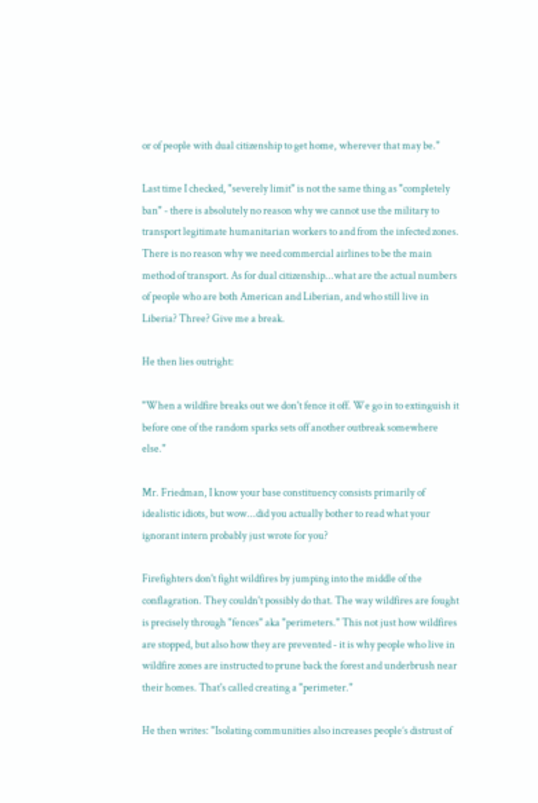or of people with dual citizenship to get home, wherever that may be."

Last time I checked, "severely limit" is not the same thing as "completely ban" - there is absolutely no reason why we cannot use the military to transport legitimate humanitarian workers to and from the infected zones. There is no reason why we need commercial airlines to be the main method of transport. As for dual citizenship...what are the actual numbers of people who are both American and Liberian, and who still live in Liberia? Three? Give me a break.

He then lies outright:

"When a wildfire breaks out we don't fence it off. We go in to extinguish it before one of the random sparks sets off another outbreak somewhere else."

Mr. Friedman, I know your base constituency consists primarily of idealistic idiots, but wow...did you actually bother to read what your ignorant intern probably just wrote for you?

Firefighters don't fight wildfires by jumping into the middle of the conflagration. They couldn't possibly do that. The way wildfires are fought is precisely through "fences" aka "perimeters." This not just how wildfires are stopped, but also how they are prevented - it is why people who live in wildfire zones are instructed to prune back the forest and underbrush near their homes. That's called creating a "perimeter."

He then writes: "Isolating communities also increases people’s distrust of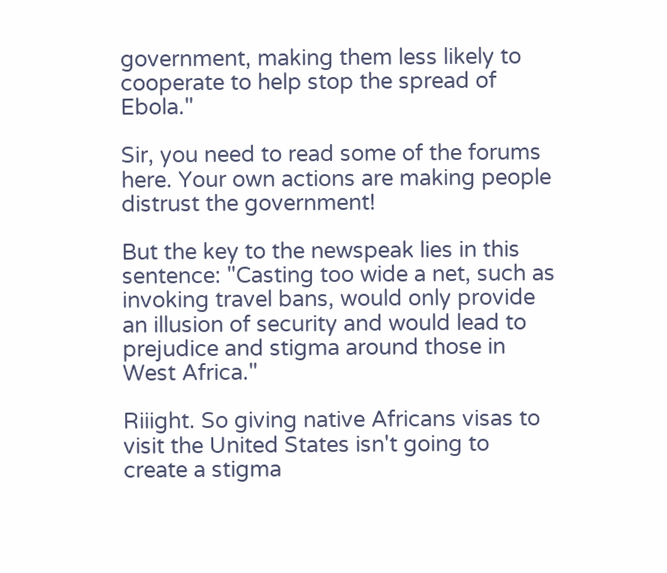government, making them less likely to cooperate to help stop the spread of Ebola."

Sir, you need to read some of the forums here. Your own actions are making people distrust the government!

But the key to the newspeak lies in this sentence: "Casting too wide a net, such as invoking travel bans, would only provide an illusion of security and would lead to prejudice and stigma around those in West Africa."

Riiight. So giving native Africans visas to visit the United States isn't going to create a stigma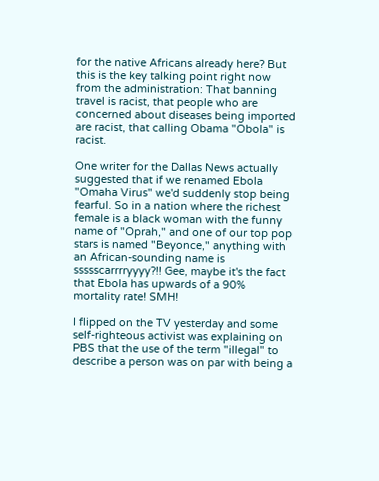for the native Africans already here? But this is the key talking point right now from the administration: That banning travel is racist, that people who are concerned about diseases being imported are racist, that calling Obama "Obola" is racist.

One writer for the Dallas News actually suggested that if we renamed Ebola "Omaha Virus" we'd suddenly stop being fearful. So in a nation where the richest female is a black woman with the funny name of "Oprah," and one of our top pop stars is named "Beyonce," anything with an African-sounding name is ssssscarrrryyyy?!! Gee, maybe it's the fact that Ebola has upwards of a 90% mortality rate! SMH!

I flipped on the TV yesterday and some self-righteous activist was explaining on PBS that the use of the term "illegal" to describe a person was on par with being a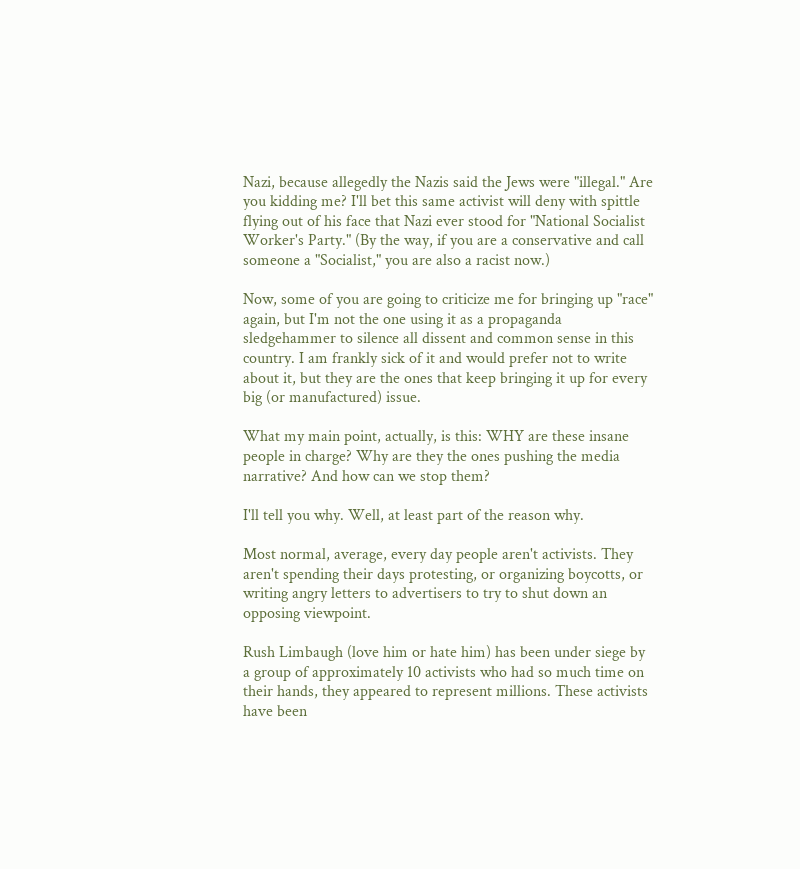Nazi, because allegedly the Nazis said the Jews were "illegal." Are you kidding me? I'll bet this same activist will deny with spittle flying out of his face that Nazi ever stood for "National Socialist Worker's Party." (By the way, if you are a conservative and call someone a "Socialist," you are also a racist now.)

Now, some of you are going to criticize me for bringing up "race" again, but I'm not the one using it as a propaganda sledgehammer to silence all dissent and common sense in this country. I am frankly sick of it and would prefer not to write about it, but they are the ones that keep bringing it up for every big (or manufactured) issue.

What my main point, actually, is this: WHY are these insane people in charge? Why are they the ones pushing the media narrative? And how can we stop them?

I'll tell you why. Well, at least part of the reason why.

Most normal, average, every day people aren't activists. They aren't spending their days protesting, or organizing boycotts, or writing angry letters to advertisers to try to shut down an opposing viewpoint.

Rush Limbaugh (love him or hate him) has been under siege by a group of approximately 10 activists who had so much time on their hands, they appeared to represent millions. These activists have been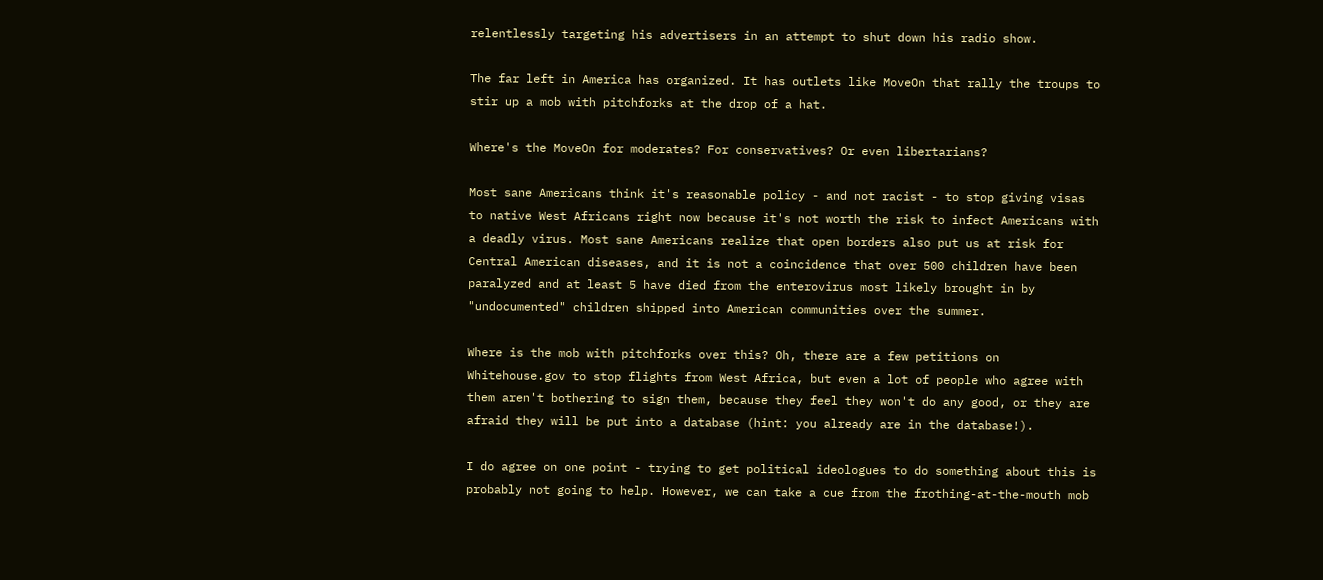relentlessly targeting his advertisers in an attempt to shut down his radio show.

The far left in America has organized. It has outlets like MoveOn that rally the troups to stir up a mob with pitchforks at the drop of a hat.

Where's the MoveOn for moderates? For conservatives? Or even libertarians?

Most sane Americans think it's reasonable policy - and not racist - to stop giving visas to native West Africans right now because it's not worth the risk to infect Americans with a deadly virus. Most sane Americans realize that open borders also put us at risk for Central American diseases, and it is not a coincidence that over 500 children have been paralyzed and at least 5 have died from the enterovirus most likely brought in by "undocumented" children shipped into American communities over the summer.

Where is the mob with pitchforks over this? Oh, there are a few petitions on Whitehouse.gov to stop flights from West Africa, but even a lot of people who agree with them aren't bothering to sign them, because they feel they won't do any good, or they are afraid they will be put into a database (hint: you already are in the database!).

I do agree on one point - trying to get political ideologues to do something about this is probably not going to help. However, we can take a cue from the frothing-at-the-mouth mob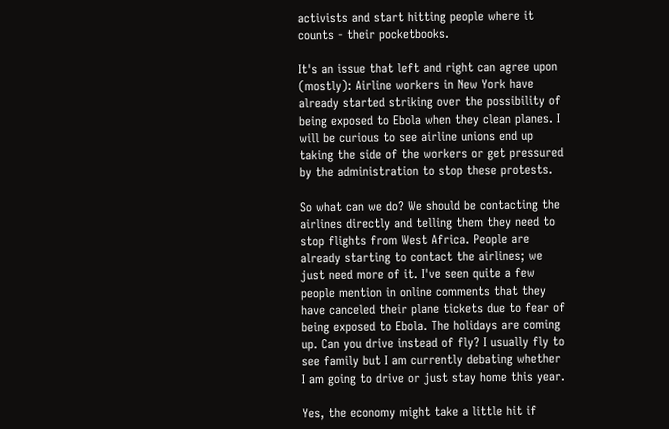activists and start hitting people where it counts - their pocketbooks.

It's an issue that left and right can agree upon (mostly): Airline workers in New York have already started striking over the possibility of being exposed to Ebola when they clean planes. I will be curious to see airline unions end up taking the side of the workers or get pressured by the administration to stop these protests.

So what can we do? We should be contacting the airlines directly and telling them they need to stop flights from West Africa. People are already starting to contact the airlines; we just need more of it. I've seen quite a few people mention in online comments that they have canceled their plane tickets due to fear of being exposed to Ebola. The holidays are coming up. Can you drive instead of fly? I usually fly to see family but I am currently debating whether I am going to drive or just stay home this year.

Yes, the economy might take a little hit if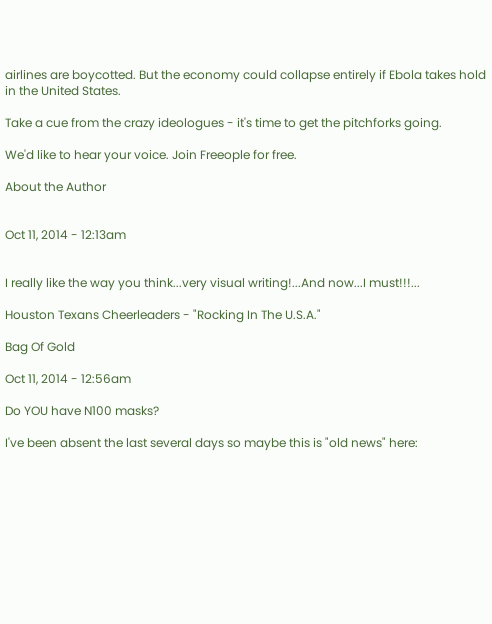airlines are boycotted. But the economy could collapse entirely if Ebola takes hold in the United States.

Take a cue from the crazy ideologues - it's time to get the pitchforks going.

We'd like to hear your voice. Join Freeople for free.

About the Author


Oct 11, 2014 - 12:13am


I really like the way you think...very visual writing!...And now...I must!!!...

Houston Texans Cheerleaders - "Rocking In The U.S.A."

Bag Of Gold

Oct 11, 2014 - 12:56am

Do YOU have N100 masks?

I've been absent the last several days so maybe this is "old news" here: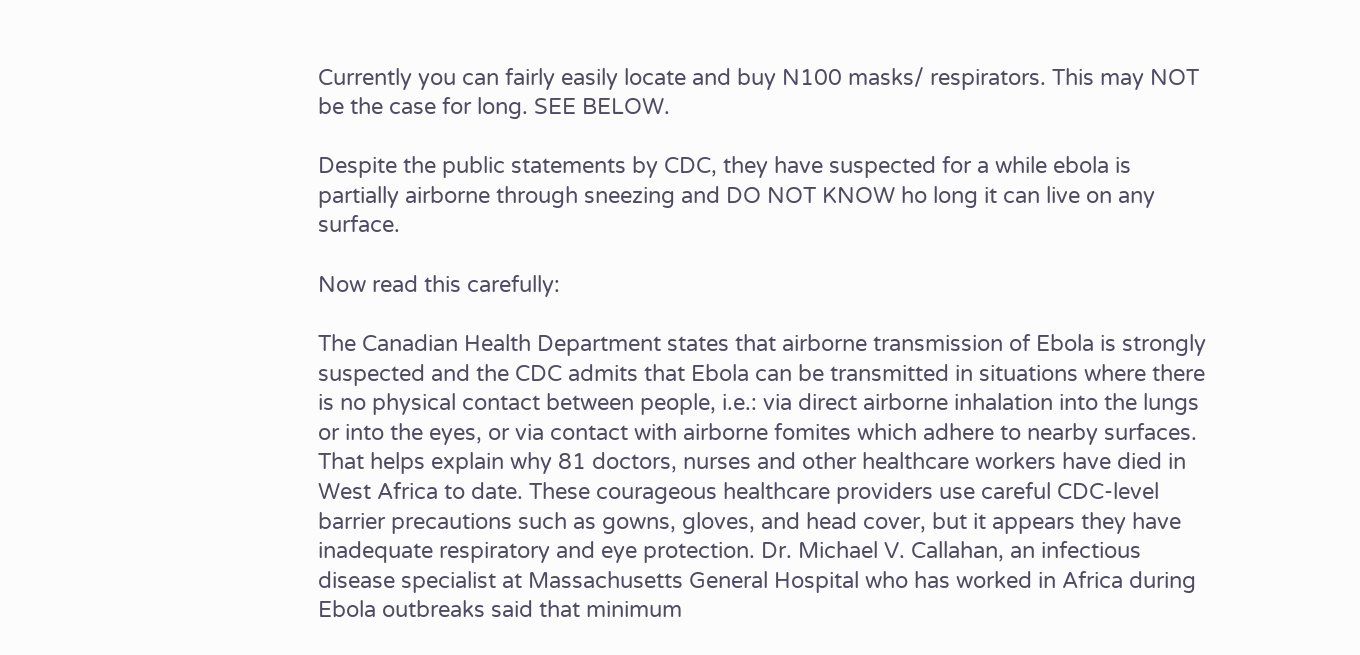Currently you can fairly easily locate and buy N100 masks/ respirators. This may NOT be the case for long. SEE BELOW.

Despite the public statements by CDC, they have suspected for a while ebola is partially airborne through sneezing and DO NOT KNOW ho long it can live on any surface.

Now read this carefully:

The Canadian Health Department states that airborne transmission of Ebola is strongly suspected and the CDC admits that Ebola can be transmitted in situations where there is no physical contact between people, i.e.: via direct airborne inhalation into the lungs or into the eyes, or via contact with airborne fomites which adhere to nearby surfaces. That helps explain why 81 doctors, nurses and other healthcare workers have died in West Africa to date. These courageous healthcare providers use careful CDC-level barrier precautions such as gowns, gloves, and head cover, but it appears they have inadequate respiratory and eye protection. Dr. Michael V. Callahan, an infectious disease specialist at Massachusetts General Hospital who has worked in Africa during Ebola outbreaks said that minimum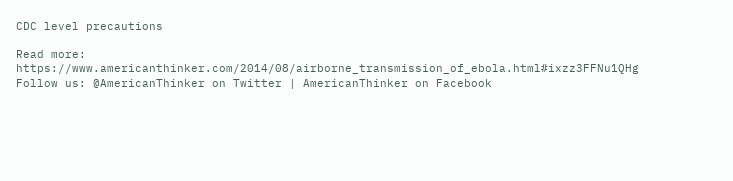CDC level precautions

Read more: https://www.americanthinker.com/2014/08/airborne_transmission_of_ebola.html#ixzz3FFNu1QHg
Follow us: @AmericanThinker on Twitter | AmericanThinker on Facebook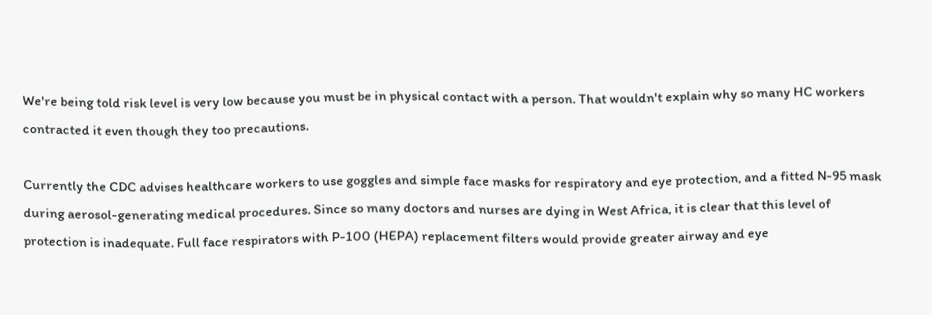We're being told risk level is very low because you must be in physical contact with a person. That wouldn't explain why so many HC workers contracted it even though they too precautions.

Currently the CDC advises healthcare workers to use goggles and simple face masks for respiratory and eye protection, and a fitted N-95 mask during aerosol-generating medical procedures. Since so many doctors and nurses are dying in West Africa, it is clear that this level of protection is inadequate. Full face respirators with P-100 (HEPA) replacement filters would provide greater airway and eye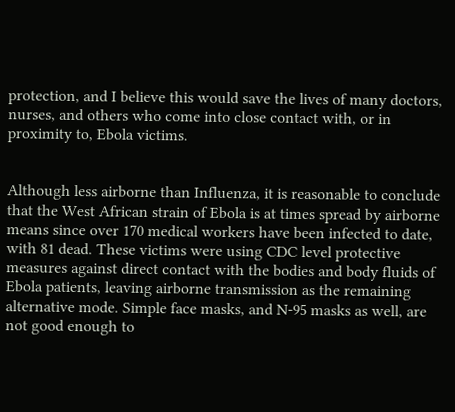protection, and I believe this would save the lives of many doctors, nurses, and others who come into close contact with, or in proximity to, Ebola victims.


Although less airborne than Influenza, it is reasonable to conclude that the West African strain of Ebola is at times spread by airborne means since over 170 medical workers have been infected to date, with 81 dead. These victims were using CDC level protective measures against direct contact with the bodies and body fluids of Ebola patients, leaving airborne transmission as the remaining alternative mode. Simple face masks, and N-95 masks as well, are not good enough to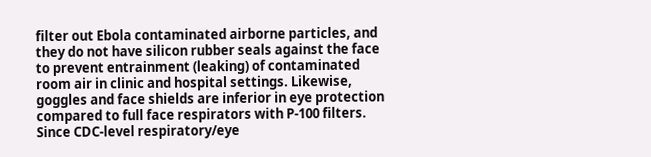filter out Ebola contaminated airborne particles, and they do not have silicon rubber seals against the face to prevent entrainment (leaking) of contaminated room air in clinic and hospital settings. Likewise, goggles and face shields are inferior in eye protection compared to full face respirators with P-100 filters. Since CDC-level respiratory/eye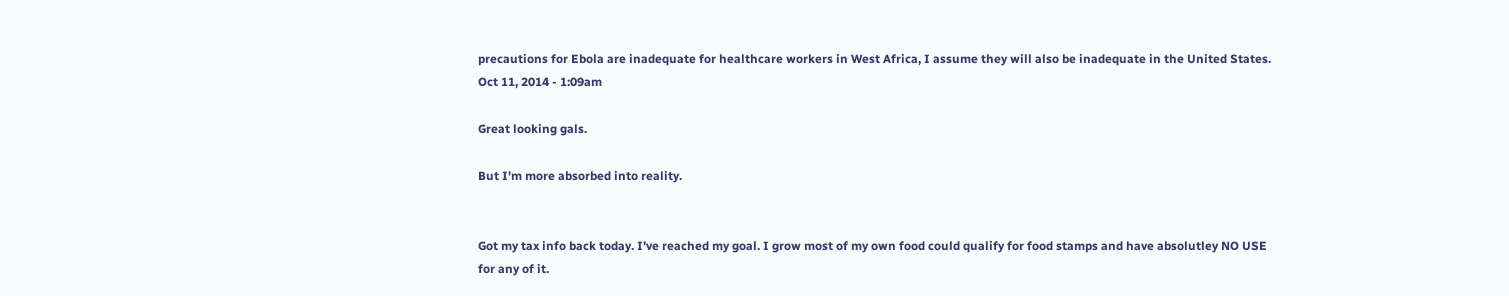precautions for Ebola are inadequate for healthcare workers in West Africa, I assume they will also be inadequate in the United States.
Oct 11, 2014 - 1:09am

Great looking gals.

But I'm more absorbed into reality.


Got my tax info back today. I've reached my goal. I grow most of my own food could qualify for food stamps and have absolutley NO USE for any of it.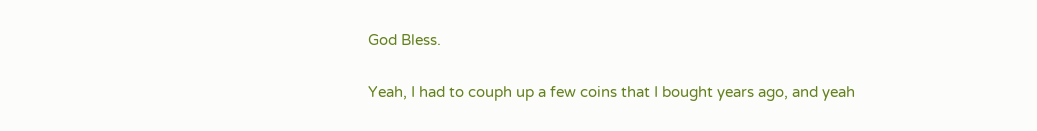God Bless.

Yeah, I had to couph up a few coins that I bought years ago, and yeah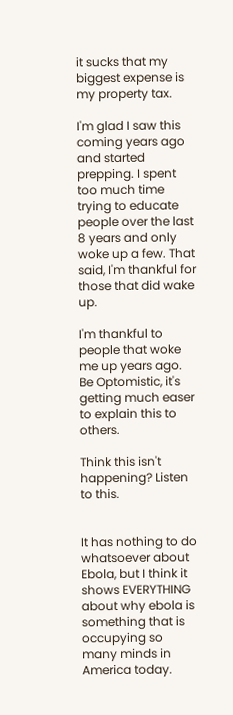it sucks that my biggest expense is my property tax.

I'm glad I saw this coming years ago and started prepping. I spent too much time trying to educate people over the last 8 years and only woke up a few. That said, I'm thankful for those that did wake up.

I'm thankful to people that woke me up years ago. Be Optomistic, it's getting much easer to explain this to others.

Think this isn't happening? Listen to this.


It has nothing to do whatsoever about Ebola, but I think it shows EVERYTHING about why ebola is something that is occupying so many minds in America today.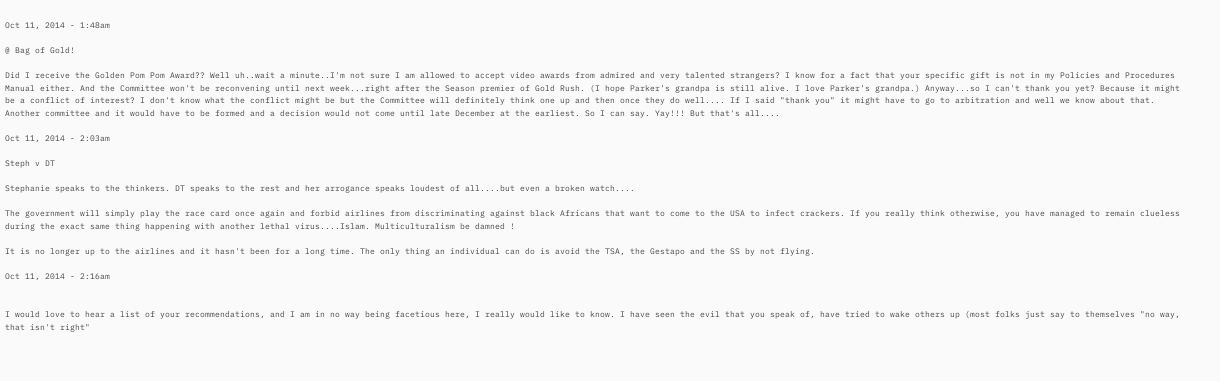Oct 11, 2014 - 1:48am

@ Bag of Gold!

Did I receive the Golden Pom Pom Award?? Well uh..wait a minute..I'm not sure I am allowed to accept video awards from admired and very talented strangers? I know for a fact that your specific gift is not in my Policies and Procedures Manual either. And the Committee won't be reconvening until next week...right after the Season premier of Gold Rush. (I hope Parker's grandpa is still alive. I love Parker's grandpa.) Anyway...so I can't thank you yet? Because it might be a conflict of interest? I don't know what the conflict might be but the Committee will definitely think one up and then once they do well.... If I said "thank you" it might have to go to arbitration and well we know about that. Another committee and it would have to be formed and a decision would not come until late December at the earliest. So I can say. Yay!!! But that's all....

Oct 11, 2014 - 2:03am

Steph v DT

Stephanie speaks to the thinkers. DT speaks to the rest and her arrogance speaks loudest of all....but even a broken watch....

The government will simply play the race card once again and forbid airlines from discriminating against black Africans that want to come to the USA to infect crackers. If you really think otherwise, you have managed to remain clueless during the exact same thing happening with another lethal virus....Islam. Multiculturalism be damned !

It is no longer up to the airlines and it hasn't been for a long time. The only thing an individual can do is avoid the TSA, the Gestapo and the SS by not flying.

Oct 11, 2014 - 2:16am


I would love to hear a list of your recommendations, and I am in no way being facetious here, I really would like to know. I have seen the evil that you speak of, have tried to wake others up (most folks just say to themselves "no way, that isn't right"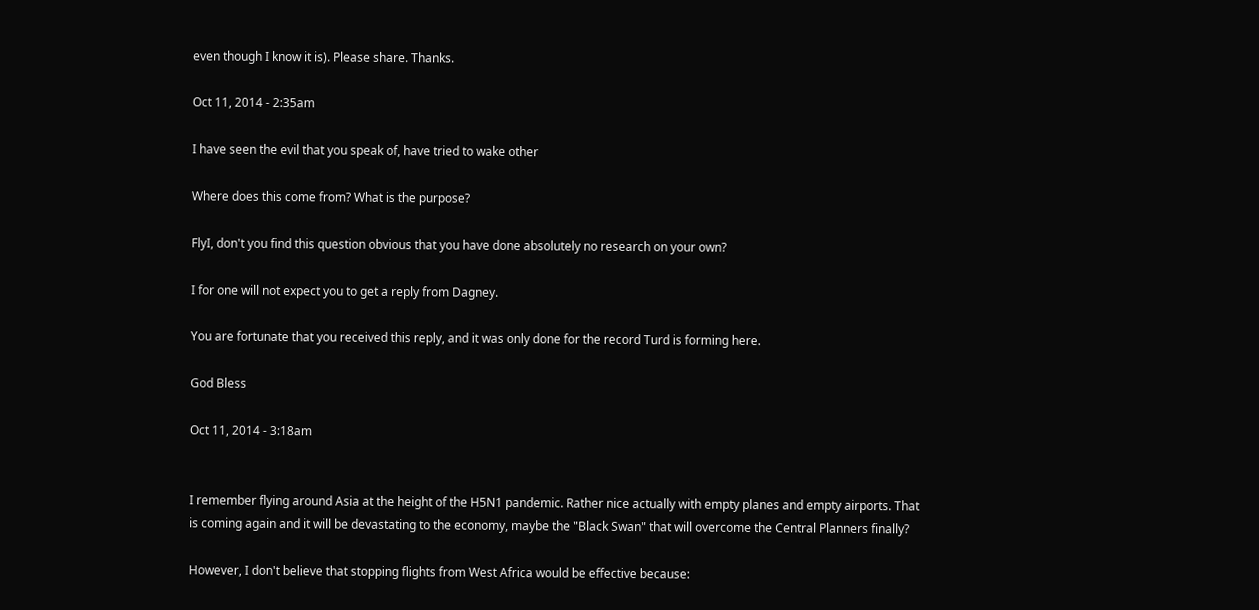even though I know it is). Please share. Thanks.

Oct 11, 2014 - 2:35am

I have seen the evil that you speak of, have tried to wake other

Where does this come from? What is the purpose?

FlyI, don't you find this question obvious that you have done absolutely no research on your own?

I for one will not expect you to get a reply from Dagney.

You are fortunate that you received this reply, and it was only done for the record Turd is forming here.

God Bless

Oct 11, 2014 - 3:18am


I remember flying around Asia at the height of the H5N1 pandemic. Rather nice actually with empty planes and empty airports. That is coming again and it will be devastating to the economy, maybe the "Black Swan" that will overcome the Central Planners finally?

However, I don't believe that stopping flights from West Africa would be effective because: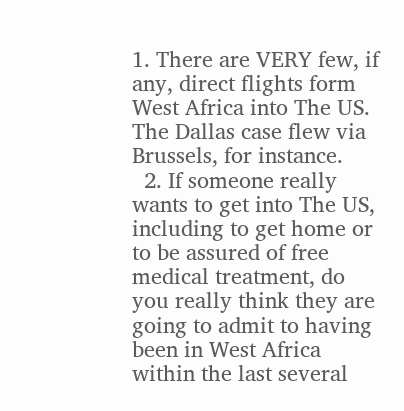1. There are VERY few, if any, direct flights form West Africa into The US. The Dallas case flew via Brussels, for instance.
  2. If someone really wants to get into The US, including to get home or to be assured of free medical treatment, do you really think they are going to admit to having been in West Africa within the last several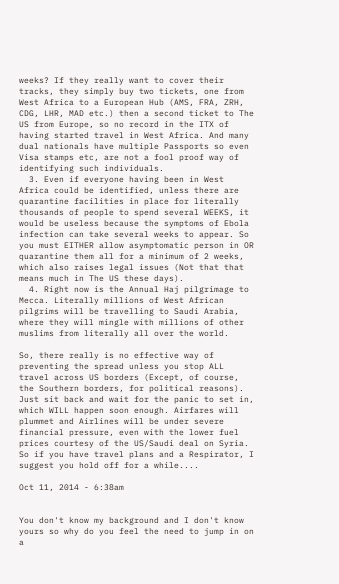weeks? If they really want to cover their tracks, they simply buy two tickets, one from West Africa to a European Hub (AMS, FRA, ZRH, CDG, LHR, MAD etc.) then a second ticket to The US from Europe, so no record in the ITX of having started travel in West Africa. And many dual nationals have multiple Passports so even Visa stamps etc, are not a fool proof way of identifying such individuals.
  3. Even if everyone having been in West Africa could be identified, unless there are quarantine facilities in place for literally thousands of people to spend several WEEKS, it would be useless because the symptoms of Ebola infection can take several weeks to appear. So you must EITHER allow asymptomatic person in OR quarantine them all for a minimum of 2 weeks, which also raises legal issues (Not that that means much in The US these days).
  4. Right now is the Annual Haj pilgrimage to Mecca. Literally millions of West African pilgrims will be travelling to Saudi Arabia, where they will mingle with millions of other muslims from literally all over the world.

So, there really is no effective way of preventing the spread unless you stop ALL travel across US borders (Except, of course, the Southern borders, for political reasons). Just sit back and wait for the panic to set in, which WILL happen soon enough. Airfares will plummet and Airlines will be under severe financial pressure, even with the lower fuel prices courtesy of the US/Saudi deal on Syria. So if you have travel plans and a Respirator, I suggest you hold off for a while....

Oct 11, 2014 - 6:38am


You don't know my background and I don't know yours so why do you feel the need to jump in on a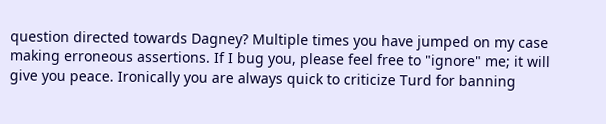question directed towards Dagney? Multiple times you have jumped on my case making erroneous assertions. If I bug you, please feel free to "ignore" me; it will give you peace. Ironically you are always quick to criticize Turd for banning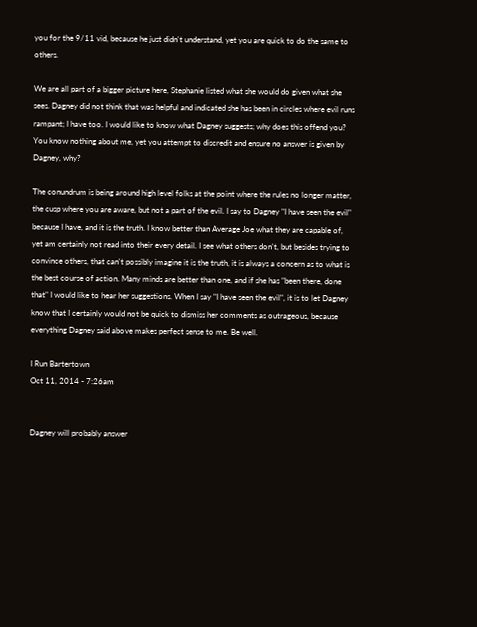you for the 9/11 vid, because he just didn't understand, yet you are quick to do the same to others.

We are all part of a bigger picture here, Stephanie listed what she would do given what she sees. Dagney did not think that was helpful and indicated she has been in circles where evil runs rampant; I have too. I would like to know what Dagney suggests; why does this offend you? You know nothing about me, yet you attempt to discredit and ensure no answer is given by Dagney, why?

The conundrum is being around high level folks at the point where the rules no longer matter, the cusp where you are aware, but not a part of the evil. I say to Dagney "I have seen the evil" because I have, and it is the truth. I know better than Average Joe what they are capable of, yet am certainly not read into their every detail. I see what others don't, but besides trying to convince others, that can't possibly imagine it is the truth, it is always a concern as to what is the best course of action. Many minds are better than one, and if she has "been there, done that" I would like to hear her suggestions. When I say "I have seen the evil", it is to let Dagney know that I certainly would not be quick to dismiss her comments as outrageous, because everything Dagney said above makes perfect sense to me. Be well.

I Run Bartertown
Oct 11, 2014 - 7:26am


Dagney will probably answer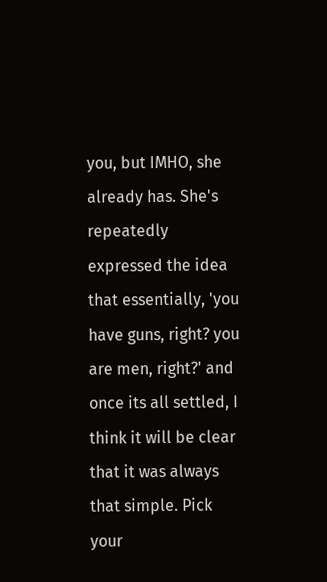you, but IMHO, she already has. She's repeatedly expressed the idea that essentially, 'you have guns, right? you are men, right?' and once its all settled, I think it will be clear that it was always that simple. Pick your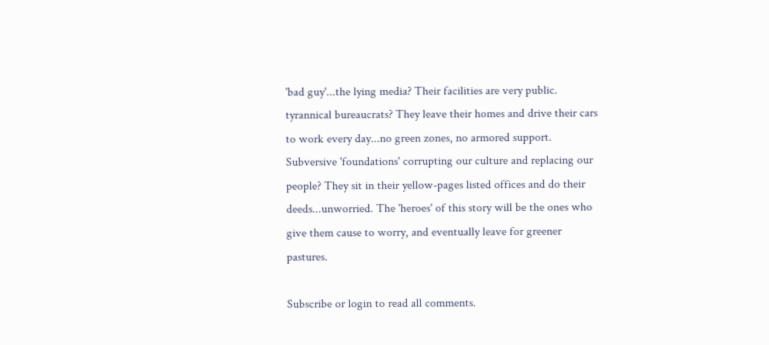'bad guy'...the lying media? Their facilities are very public. tyrannical bureaucrats? They leave their homes and drive their cars to work every day...no green zones, no armored support. Subversive 'foundations' corrupting our culture and replacing our people? They sit in their yellow-pages listed offices and do their deeds...unworried. The 'heroes' of this story will be the ones who give them cause to worry, and eventually leave for greener pastures.

Subscribe or login to read all comments.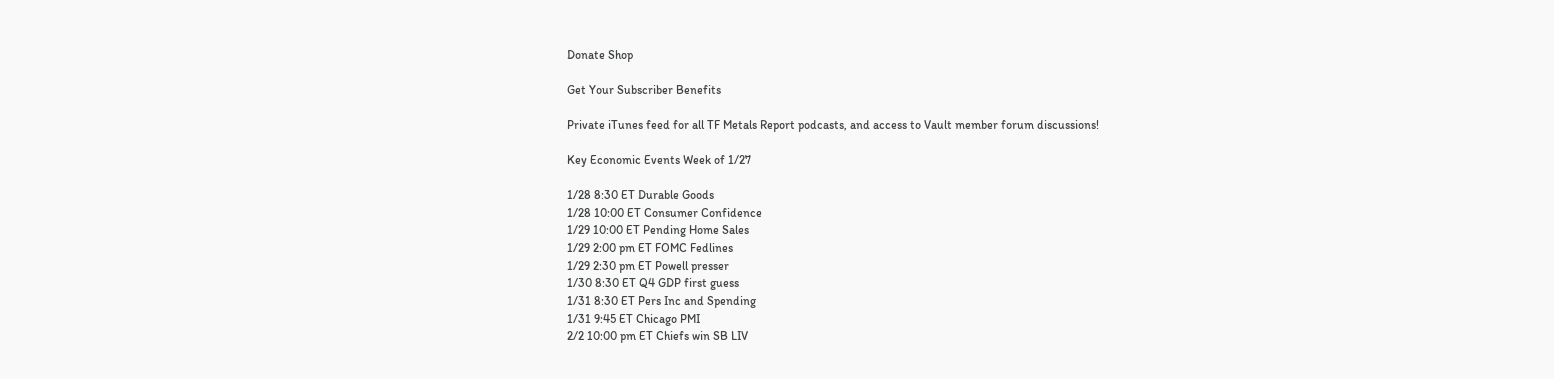Donate Shop

Get Your Subscriber Benefits

Private iTunes feed for all TF Metals Report podcasts, and access to Vault member forum discussions!

Key Economic Events Week of 1/27

1/28 8:30 ET Durable Goods
1/28 10:00 ET Consumer Confidence
1/29 10:00 ET Pending Home Sales
1/29 2:00 pm ET FOMC Fedlines
1/29 2:30 pm ET Powell presser
1/30 8:30 ET Q4 GDP first guess
1/31 8:30 ET Pers Inc and Spending
1/31 9:45 ET Chicago PMI
2/2 10:00 pm ET Chiefs win SB LIV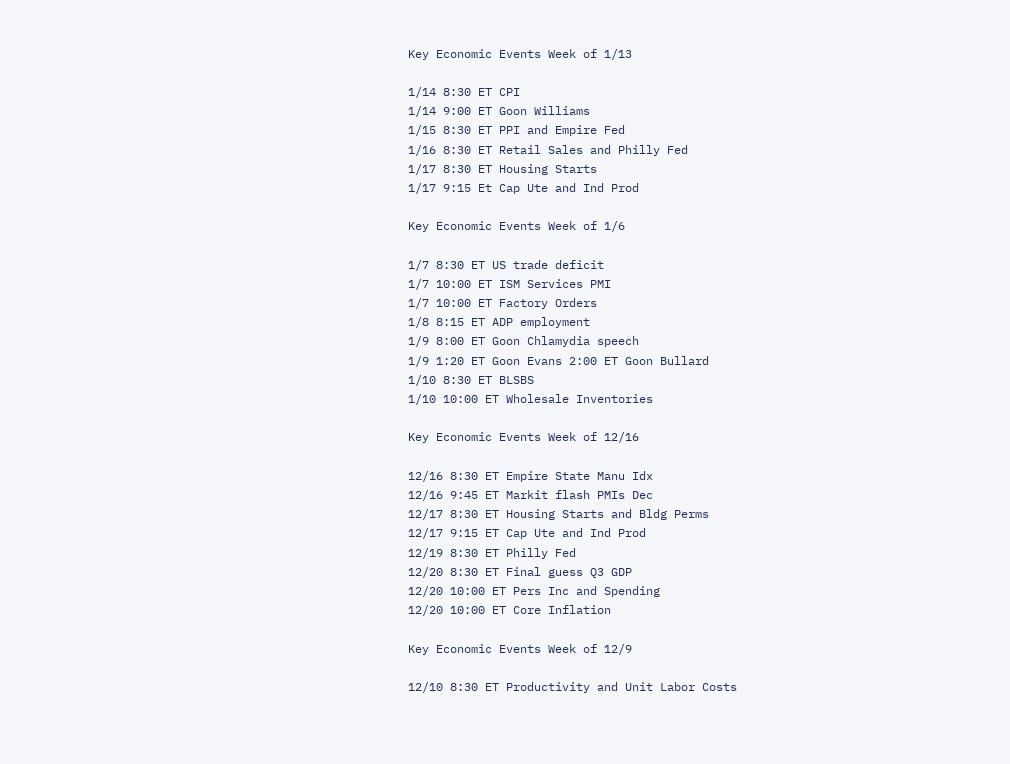Key Economic Events Week of 1/13

1/14 8:30 ET CPI
1/14 9:00 ET Goon Williams
1/15 8:30 ET PPI and Empire Fed
1/16 8:30 ET Retail Sales and Philly Fed
1/17 8:30 ET Housing Starts
1/17 9:15 Et Cap Ute and Ind Prod

Key Economic Events Week of 1/6

1/7 8:30 ET US trade deficit
1/7 10:00 ET ISM Services PMI
1/7 10:00 ET Factory Orders
1/8 8:15 ET ADP employment
1/9 8:00 ET Goon Chlamydia speech
1/9 1:20 ET Goon Evans 2:00 ET Goon Bullard
1/10 8:30 ET BLSBS
1/10 10:00 ET Wholesale Inventories

Key Economic Events Week of 12/16

12/16 8:30 ET Empire State Manu Idx
12/16 9:45 ET Markit flash PMIs Dec
12/17 8:30 ET Housing Starts and Bldg Perms
12/17 9:15 ET Cap Ute and Ind Prod
12/19 8:30 ET Philly Fed
12/20 8:30 ET Final guess Q3 GDP
12/20 10:00 ET Pers Inc and Spending
12/20 10:00 ET Core Inflation

Key Economic Events Week of 12/9

12/10 8:30 ET Productivity and Unit Labor Costs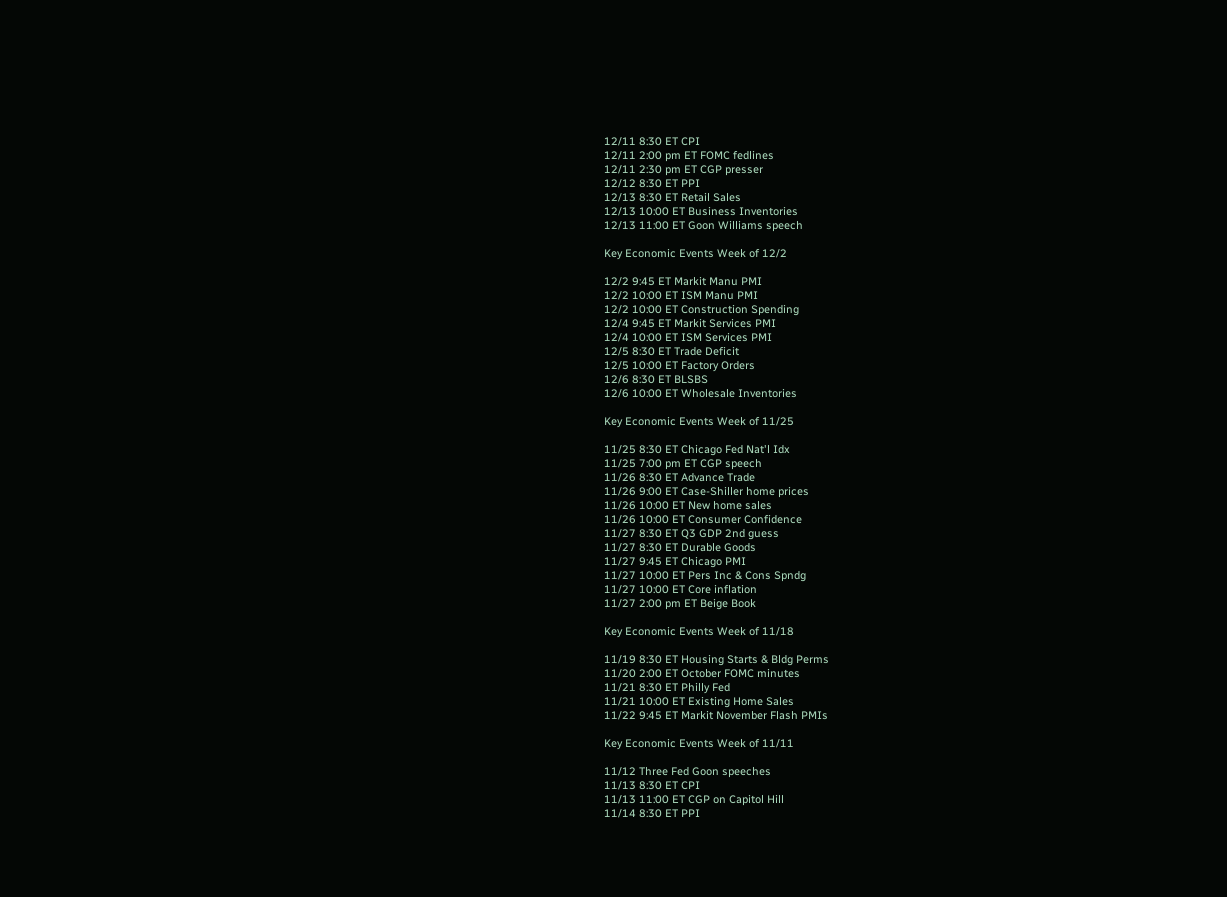12/11 8:30 ET CPI
12/11 2:00 pm ET FOMC fedlines
12/11 2:30 pm ET CGP presser
12/12 8:30 ET PPI
12/13 8:30 ET Retail Sales
12/13 10:00 ET Business Inventories
12/13 11:00 ET Goon Williams speech

Key Economic Events Week of 12/2

12/2 9:45 ET Markit Manu PMI
12/2 10:00 ET ISM Manu PMI
12/2 10:00 ET Construction Spending
12/4 9:45 ET Markit Services PMI
12/4 10:00 ET ISM Services PMI
12/5 8:30 ET Trade Deficit
12/5 10:00 ET Factory Orders
12/6 8:30 ET BLSBS
12/6 10:00 ET Wholesale Inventories

Key Economic Events Week of 11/25

11/25 8:30 ET Chicago Fed Nat'l Idx
11/25 7:00 pm ET CGP speech
11/26 8:30 ET Advance Trade
11/26 9:00 ET Case-Shiller home prices
11/26 10:00 ET New home sales
11/26 10:00 ET Consumer Confidence
11/27 8:30 ET Q3 GDP 2nd guess
11/27 8:30 ET Durable Goods
11/27 9:45 ET Chicago PMI
11/27 10:00 ET Pers Inc & Cons Spndg
11/27 10:00 ET Core inflation
11/27 2:00 pm ET Beige Book

Key Economic Events Week of 11/18

11/19 8:30 ET Housing Starts & Bldg Perms
11/20 2:00 ET October FOMC minutes
11/21 8:30 ET Philly Fed
11/21 10:00 ET Existing Home Sales
11/22 9:45 ET Markit November Flash PMIs

Key Economic Events Week of 11/11

11/12 Three Fed Goon speeches
11/13 8:30 ET CPI
11/13 11:00 ET CGP on Capitol Hill
11/14 8:30 ET PPI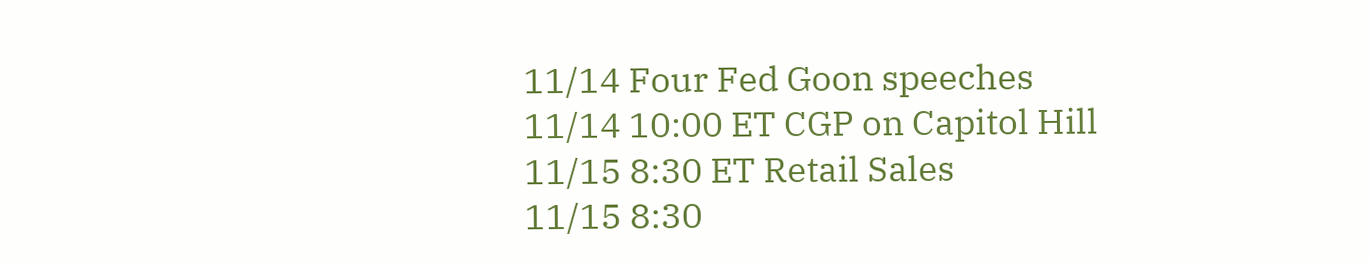11/14 Four Fed Goon speeches
11/14 10:00 ET CGP on Capitol Hill
11/15 8:30 ET Retail Sales
11/15 8:30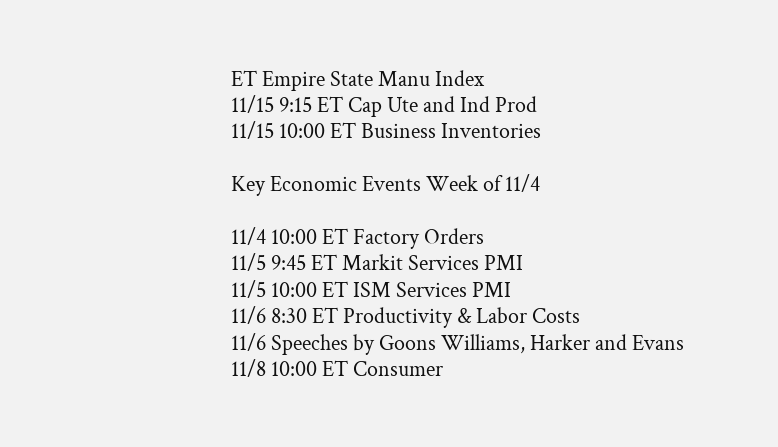ET Empire State Manu Index
11/15 9:15 ET Cap Ute and Ind Prod
11/15 10:00 ET Business Inventories

Key Economic Events Week of 11/4

11/4 10:00 ET Factory Orders
11/5 9:45 ET Markit Services PMI
11/5 10:00 ET ISM Services PMI
11/6 8:30 ET Productivity & Labor Costs
11/6 Speeches by Goons Williams, Harker and Evans
11/8 10:00 ET Consumer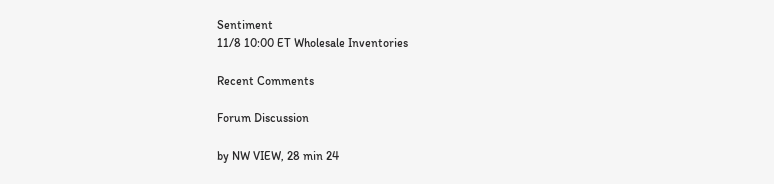Sentiment
11/8 10:00 ET Wholesale Inventories

Recent Comments

Forum Discussion

by NW VIEW, 28 min 24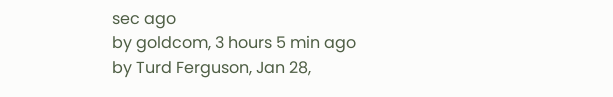sec ago
by goldcom, 3 hours 5 min ago
by Turd Ferguson, Jan 28,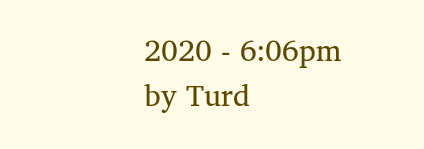2020 - 6:06pm
by Turd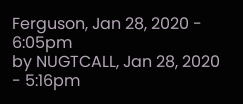Ferguson, Jan 28, 2020 - 6:05pm
by NUGTCALL, Jan 28, 2020 - 5:16pm